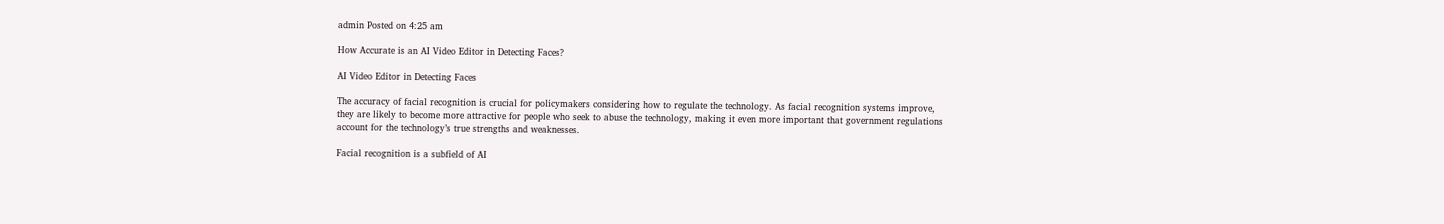admin Posted on 4:25 am

How Accurate is an AI Video Editor in Detecting Faces?

AI Video Editor in Detecting Faces

The accuracy of facial recognition is crucial for policymakers considering how to regulate the technology. As facial recognition systems improve, they are likely to become more attractive for people who seek to abuse the technology, making it even more important that government regulations account for the technology’s true strengths and weaknesses.

Facial recognition is a subfield of AI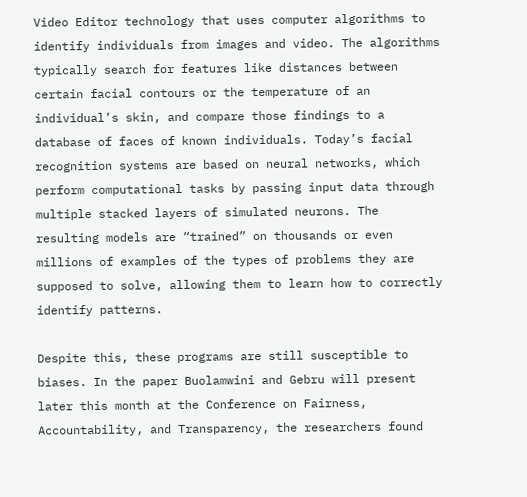Video Editor technology that uses computer algorithms to identify individuals from images and video. The algorithms typically search for features like distances between certain facial contours or the temperature of an individual’s skin, and compare those findings to a database of faces of known individuals. Today’s facial recognition systems are based on neural networks, which perform computational tasks by passing input data through multiple stacked layers of simulated neurons. The resulting models are “trained” on thousands or even millions of examples of the types of problems they are supposed to solve, allowing them to learn how to correctly identify patterns.

Despite this, these programs are still susceptible to biases. In the paper Buolamwini and Gebru will present later this month at the Conference on Fairness, Accountability, and Transparency, the researchers found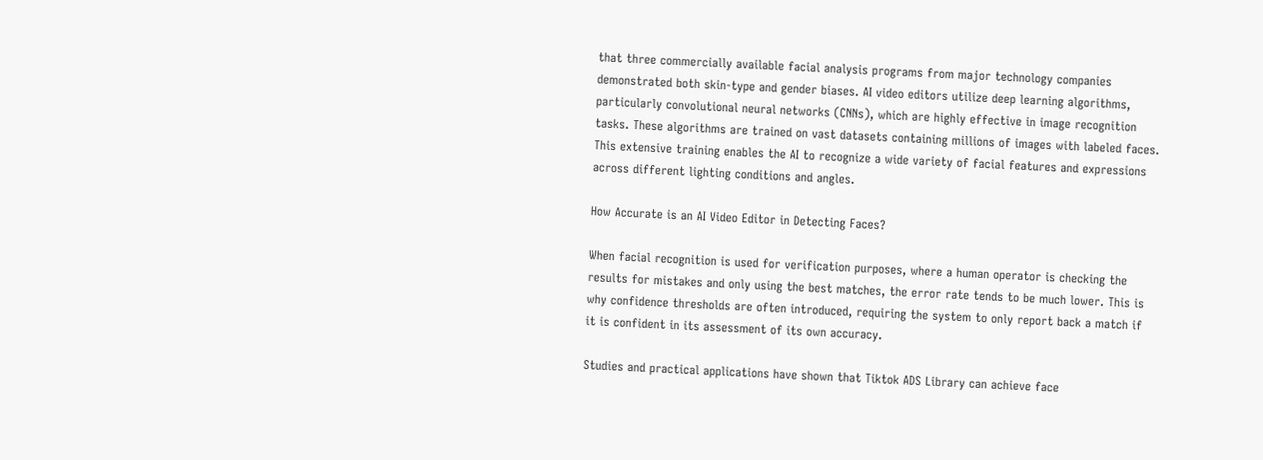that three commercially available facial analysis programs from major technology companies demonstrated both skin-type and gender biases. AI video editors utilize deep learning algorithms, particularly convolutional neural networks (CNNs), which are highly effective in image recognition tasks. These algorithms are trained on vast datasets containing millions of images with labeled faces. This extensive training enables the AI to recognize a wide variety of facial features and expressions across different lighting conditions and angles.

How Accurate is an AI Video Editor in Detecting Faces?

When facial recognition is used for verification purposes, where a human operator is checking the results for mistakes and only using the best matches, the error rate tends to be much lower. This is why confidence thresholds are often introduced, requiring the system to only report back a match if it is confident in its assessment of its own accuracy.

Studies and practical applications have shown that Tiktok ADS Library can achieve face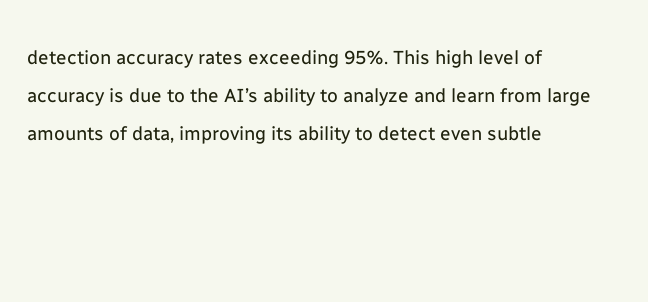detection accuracy rates exceeding 95%. This high level of accuracy is due to the AI’s ability to analyze and learn from large amounts of data, improving its ability to detect even subtle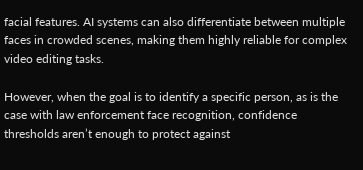facial features. AI systems can also differentiate between multiple faces in crowded scenes, making them highly reliable for complex video editing tasks.

However, when the goal is to identify a specific person, as is the case with law enforcement face recognition, confidence thresholds aren’t enough to protect against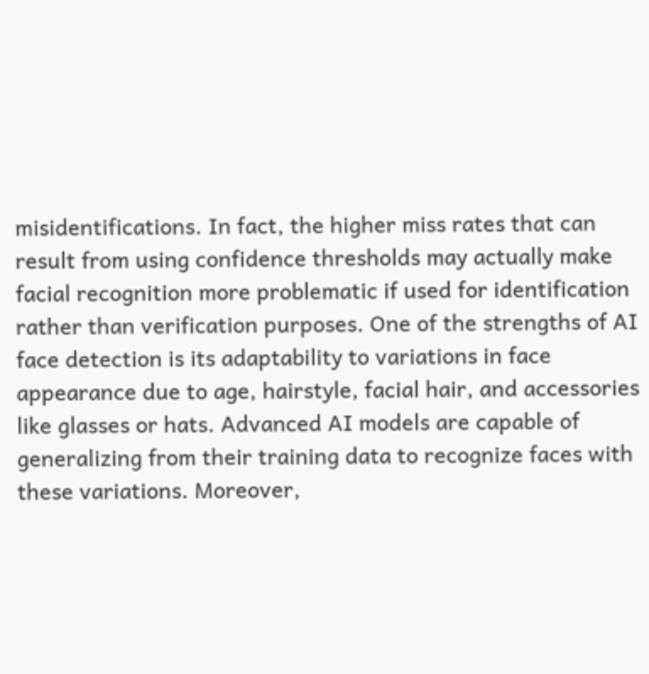misidentifications. In fact, the higher miss rates that can result from using confidence thresholds may actually make facial recognition more problematic if used for identification rather than verification purposes. One of the strengths of AI face detection is its adaptability to variations in face appearance due to age, hairstyle, facial hair, and accessories like glasses or hats. Advanced AI models are capable of generalizing from their training data to recognize faces with these variations. Moreover,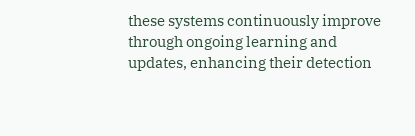these systems continuously improve through ongoing learning and updates, enhancing their detection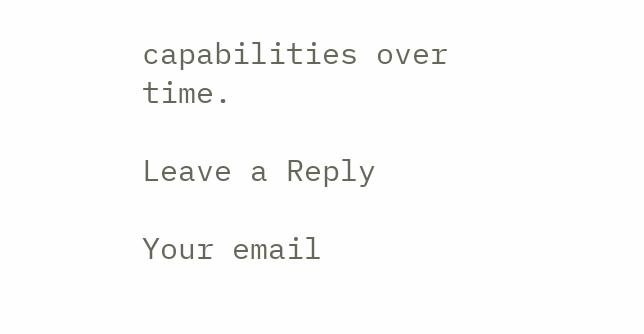capabilities over time.

Leave a Reply

Your email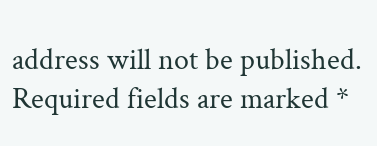address will not be published. Required fields are marked *